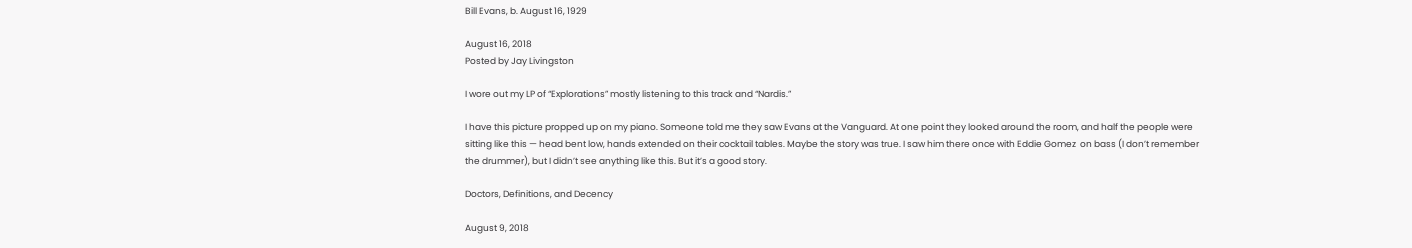Bill Evans, b. August 16, 1929

August 16, 2018
Posted by Jay Livingston

I wore out my LP of “Explorations” mostly listening to this track and “Nardis.”

I have this picture propped up on my piano. Someone told me they saw Evans at the Vanguard. At one point they looked around the room, and half the people were sitting like this — head bent low, hands extended on their cocktail tables. Maybe the story was true. I saw him there once with Eddie Gomez  on bass (I don’t remember the drummer), but I didn’t see anything like this. But it’s a good story.

Doctors, Definitions, and Decency

August 9, 2018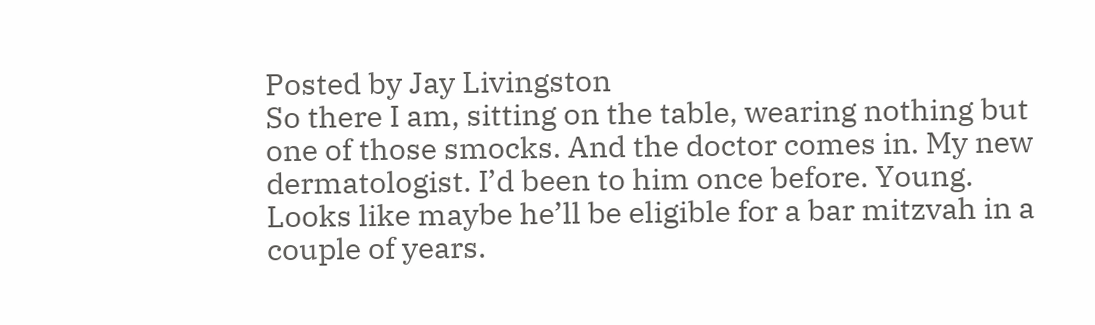Posted by Jay Livingston
So there I am, sitting on the table, wearing nothing but one of those smocks. And the doctor comes in. My new dermatologist. I’d been to him once before. Young. Looks like maybe he’ll be eligible for a bar mitzvah in a couple of years.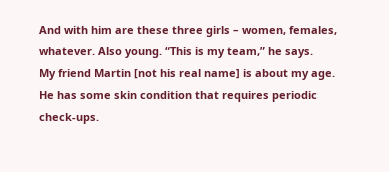And with him are these three girls – women, females, whatever. Also young. “This is my team,” he says.
My friend Martin [not his real name] is about my age. He has some skin condition that requires periodic check-ups.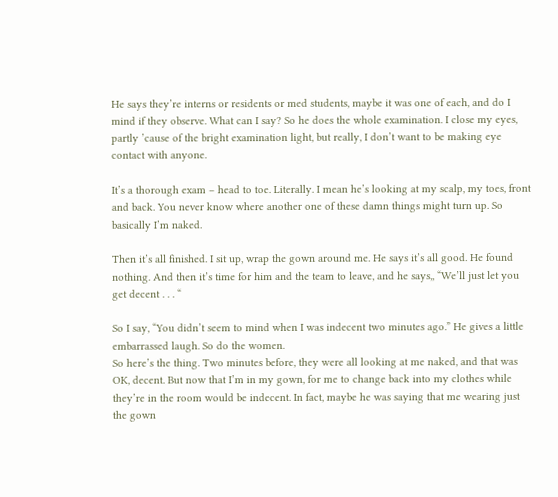He says they’re interns or residents or med students, maybe it was one of each, and do I mind if they observe. What can I say? So he does the whole examination. I close my eyes, partly ’cause of the bright examination light, but really, I don’t want to be making eye contact with anyone.

It’s a thorough exam – head to toe. Literally. I mean he’s looking at my scalp, my toes, front and back. You never know where another one of these damn things might turn up. So basically I’m naked.

Then it’s all finished. I sit up, wrap the gown around me. He says it’s all good. He found nothing. And then it’s time for him and the team to leave, and he says,, “We’ll just let you get decent . . . “

So I say, “You didn’t seem to mind when I was indecent two minutes ago.” He gives a little embarrassed laugh. So do the women.
So here’s the thing. Two minutes before, they were all looking at me naked, and that was OK, decent. But now that I’m in my gown, for me to change back into my clothes while they’re in the room would be indecent. In fact, maybe he was saying that me wearing just the gown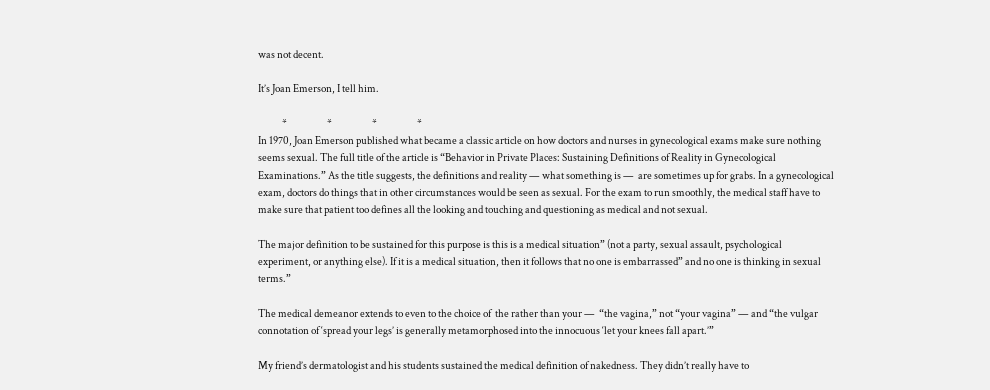was not decent.

It’s Joan Emerson, I tell him.

            *                    *                    *                    *
In 1970, Joan Emerson published what became a classic article on how doctors and nurses in gynecological exams make sure nothing seems sexual. The full title of the article is “Behavior in Private Places: Sustaining Definitions of Reality in Gynecological Examinations.” As the title suggests, the definitions and reality — what something is —  are sometimes up for grabs. In a gynecological exam, doctors do things that in other circumstances would be seen as sexual. For the exam to run smoothly, the medical staff have to make sure that patient too defines all the looking and touching and questioning as medical and not sexual.

The major definition to be sustained for this purpose is this is a medical situation” (not a party, sexual assault, psychological experiment, or anything else). If it is a medical situation, then it follows that no one is embarrassed” and no one is thinking in sexual terms.”

The medical demeanor extends to even to the choice of  the rather than your —  “the vagina,” not “your vagina” — and “the vulgar connotation of ‘spread your legs’ is generally metamorphosed into the innocuous ‘let your knees fall apart.’”

My friend’s dermatologist and his students sustained the medical definition of nakedness. They didn’t really have to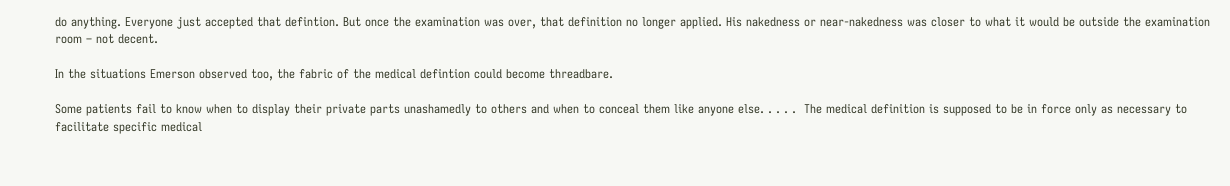do anything. Everyone just accepted that defintion. But once the examination was over, that definition no longer applied. His nakedness or near-nakedness was closer to what it would be outside the examination room – not decent.

In the situations Emerson observed too, the fabric of the medical defintion could become threadbare.

Some patients fail to know when to display their private parts unashamedly to others and when to conceal them like anyone else. . . . .  The medical definition is supposed to be in force only as necessary to facilitate specific medical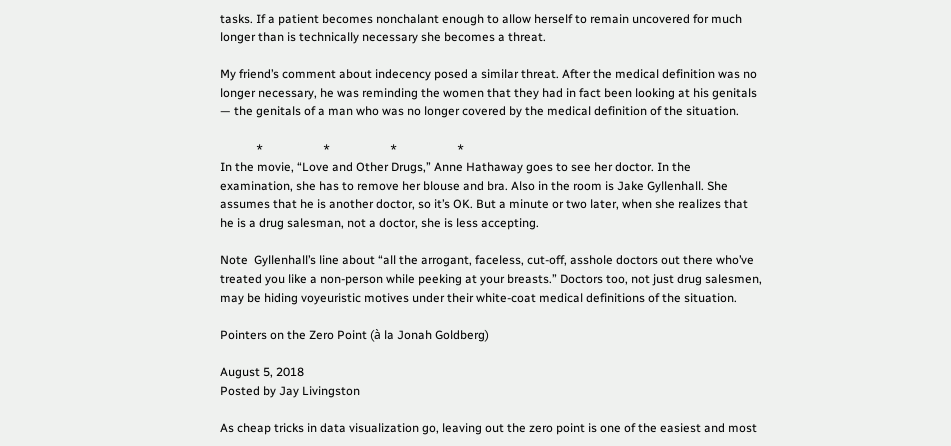tasks. If a patient becomes nonchalant enough to allow herself to remain uncovered for much longer than is technically necessary she becomes a threat.

My friend’s comment about indecency posed a similar threat. After the medical definition was no longer necessary, he was reminding the women that they had in fact been looking at his genitals — the genitals of a man who was no longer covered by the medical definition of the situation.

            *                    *                    *                    *
In the movie, “Love and Other Drugs,” Anne Hathaway goes to see her doctor. In the examination, she has to remove her blouse and bra. Also in the room is Jake Gyllenhall. She assumes that he is another doctor, so it’s OK. But a minute or two later, when she realizes that he is a drug salesman, not a doctor, she is less accepting.

Note  Gyllenhall’s line about “all the arrogant, faceless, cut-off, asshole doctors out there who’ve treated you like a non-person while peeking at your breasts.” Doctors too, not just drug salesmen, may be hiding voyeuristic motives under their white-coat medical definitions of the situation.

Pointers on the Zero Point (à la Jonah Goldberg)

August 5, 2018
Posted by Jay Livingston

As cheap tricks in data visualization go, leaving out the zero point is one of the easiest and most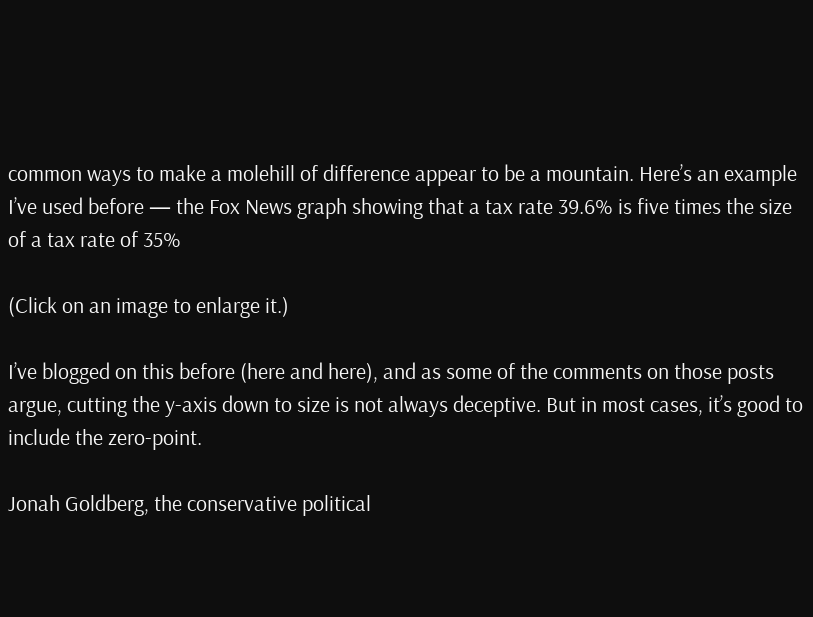common ways to make a molehill of difference appear to be a mountain. Here’s an example I’ve used before — the Fox News graph showing that a tax rate 39.6% is five times the size of a tax rate of 35%

(Click on an image to enlarge it.)

I’ve blogged on this before (here and here), and as some of the comments on those posts argue, cutting the y-axis down to size is not always deceptive. But in most cases, it’s good to include the zero-point.

Jonah Goldberg, the conservative political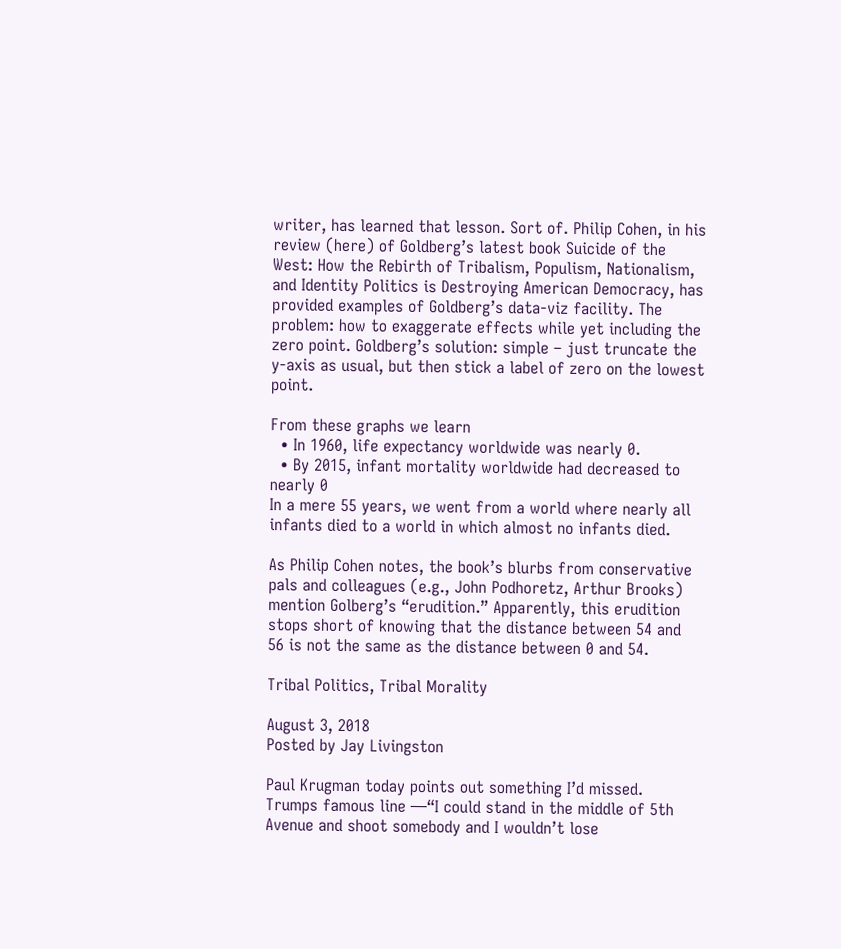writer, has learned that lesson. Sort of. Philip Cohen, in his review (here) of Goldberg’s latest book Suicide of the West: How the Rebirth of Tribalism, Populism, Nationalism, and Identity Politics is Destroying American Democracy, has provided examples of Goldberg’s data-viz facility. The problem: how to exaggerate effects while yet including the zero point. Goldberg’s solution: simple – just truncate the y-axis as usual, but then stick a label of zero on the lowest point.

From these graphs we learn
  • In 1960, life expectancy worldwide was nearly 0.
  • By 2015, infant mortality worldwide had decreased to nearly 0
In a mere 55 years, we went from a world where nearly all infants died to a world in which almost no infants died.

As Philip Cohen notes, the book’s blurbs from conservative pals and colleagues (e.g., John Podhoretz, Arthur Brooks) mention Golberg’s “erudition.” Apparently, this erudition stops short of knowing that the distance between 54 and 56 is not the same as the distance between 0 and 54.

Tribal Politics, Tribal Morality

August 3, 2018
Posted by Jay Livingston

Paul Krugman today points out something I’d missed. Trumps famous line —“I could stand in the middle of 5th Avenue and shoot somebody and I wouldn’t lose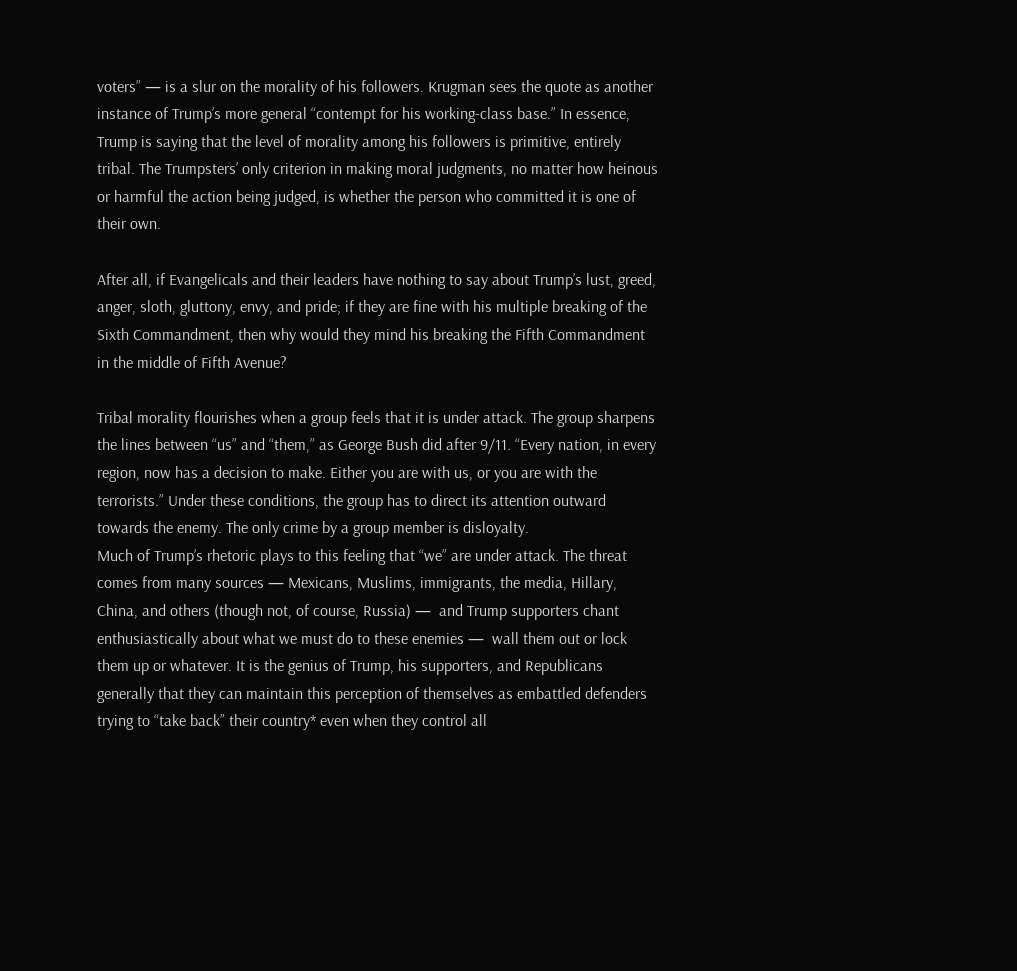voters” — is a slur on the morality of his followers. Krugman sees the quote as another instance of Trump’s more general “contempt for his working-class base.” In essence, Trump is saying that the level of morality among his followers is primitive, entirely tribal. The Trumpsters’ only criterion in making moral judgments, no matter how heinous or harmful the action being judged, is whether the person who committed it is one of their own.

After all, if Evangelicals and their leaders have nothing to say about Trump’s lust, greed, anger, sloth, gluttony, envy, and pride; if they are fine with his multiple breaking of the Sixth Commandment, then why would they mind his breaking the Fifth Commandment in the middle of Fifth Avenue?

Tribal morality flourishes when a group feels that it is under attack. The group sharpens the lines between “us” and “them,” as George Bush did after 9/11. “Every nation, in every region, now has a decision to make. Either you are with us, or you are with the terrorists.” Under these conditions, the group has to direct its attention outward towards the enemy. The only crime by a group member is disloyalty.
Much of Trump’s rhetoric plays to this feeling that “we” are under attack. The threat comes from many sources — Mexicans, Muslims, immigrants, the media, Hillary, China, and others (though not, of course, Russia) —  and Trump supporters chant enthusiastically about what we must do to these enemies —  wall them out or lock them up or whatever. It is the genius of Trump, his supporters, and Republicans generally that they can maintain this perception of themselves as embattled defenders trying to “take back” their country* even when they control all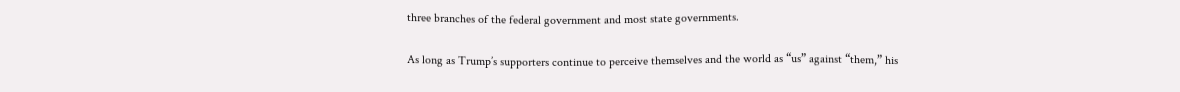three branches of the federal government and most state governments.

As long as Trump’s supporters continue to perceive themselves and the world as “us” against “them,” his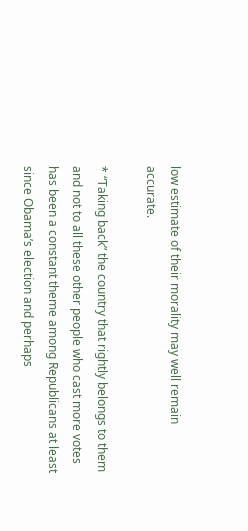low estimate of their morality may well remain accurate.

* “Taking back” the country that rightly belongs to them and not to all these other people who cast more votes has been a constant theme among Republicans at least since Obama’s election and perhaps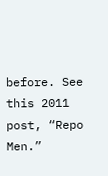before. See this 2011 post, “Repo Men.”